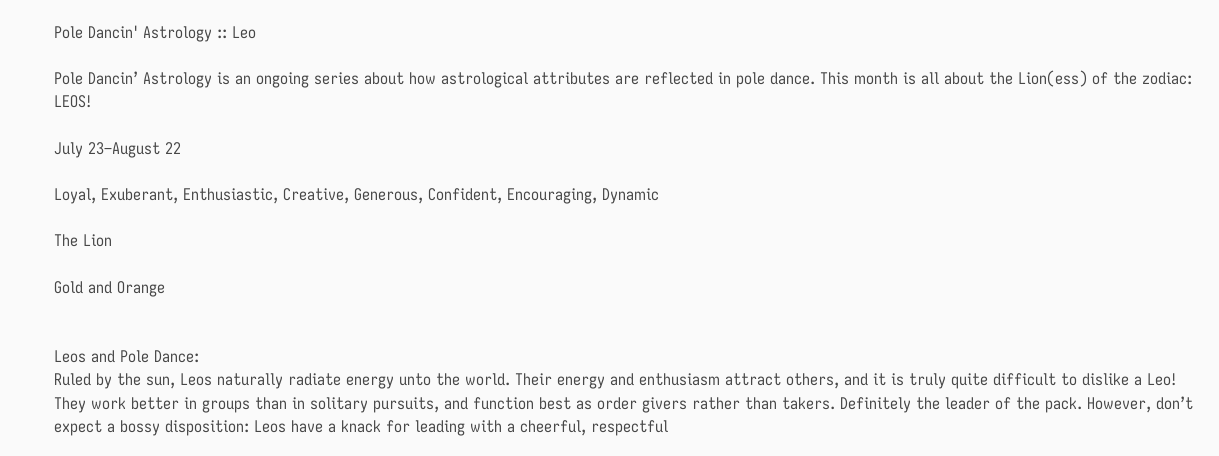Pole Dancin' Astrology :: Leo

Pole Dancin’ Astrology is an ongoing series about how astrological attributes are reflected in pole dance. This month is all about the Lion(ess) of the zodiac: LEOS!

July 23–August 22

Loyal, Exuberant, Enthusiastic, Creative, Generous, Confident, Encouraging, Dynamic

The Lion

Gold and Orange


Leos and Pole Dance:
Ruled by the sun, Leos naturally radiate energy unto the world. Their energy and enthusiasm attract others, and it is truly quite difficult to dislike a Leo! They work better in groups than in solitary pursuits, and function best as order givers rather than takers. Definitely the leader of the pack. However, don’t expect a bossy disposition: Leos have a knack for leading with a cheerful, respectful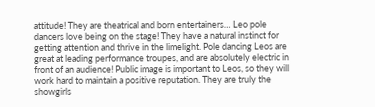attitude! They are theatrical and born entertainers… Leo pole dancers love being on the stage! They have a natural instinct for getting attention and thrive in the limelight. Pole dancing Leos are great at leading performance troupes, and are absolutely electric in front of an audience! Public image is important to Leos, so they will work hard to maintain a positive reputation. They are truly the showgirls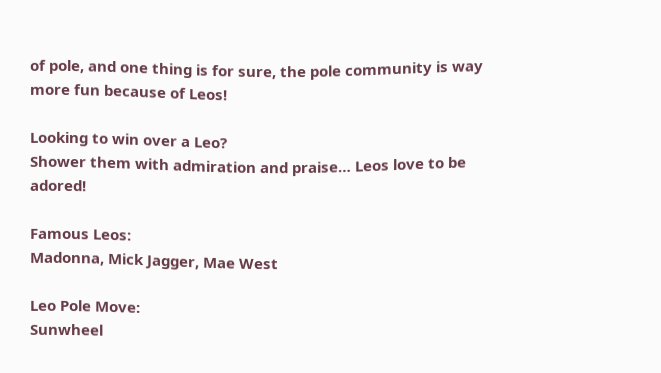of pole, and one thing is for sure, the pole community is way more fun because of Leos!

Looking to win over a Leo?
Shower them with admiration and praise… Leos love to be adored!

Famous Leos:
Madonna, Mick Jagger, Mae West

Leo Pole Move:
Sunwheel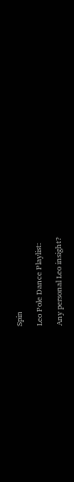Spin

Leo Pole Dance Playlist:

Any personal Leo insight?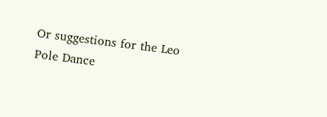Or suggestions for the Leo Pole Dance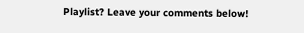Playlist? Leave your comments below!